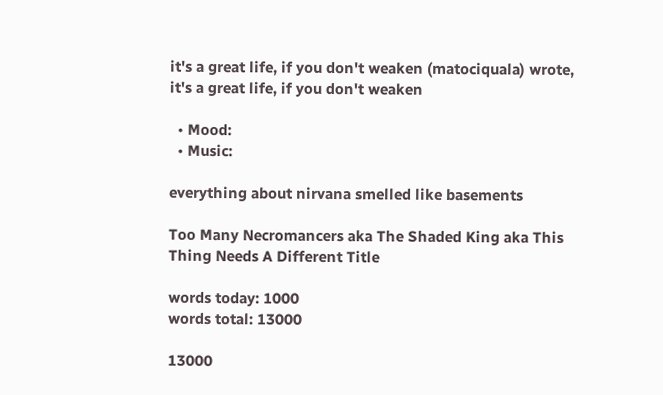it's a great life, if you don't weaken (matociquala) wrote,
it's a great life, if you don't weaken

  • Mood:
  • Music:

everything about nirvana smelled like basements

Too Many Necromancers aka The Shaded King aka This Thing Needs A Different Title

words today: 1000
words total: 13000

13000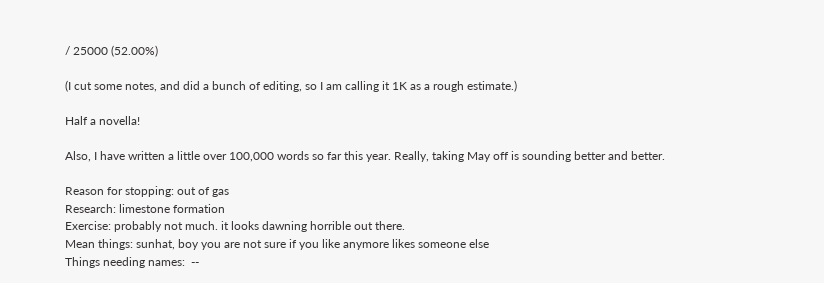/ 25000 (52.00%)

(I cut some notes, and did a bunch of editing, so I am calling it 1K as a rough estimate.)

Half a novella!

Also, I have written a little over 100,000 words so far this year. Really, taking May off is sounding better and better.

Reason for stopping: out of gas
Research: limestone formation
Exercise: probably not much. it looks dawning horrible out there.
Mean things: sunhat, boy you are not sure if you like anymore likes someone else
Things needing names:  --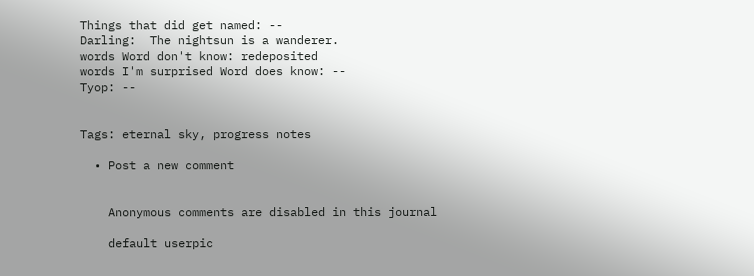Things that did get named: --
Darling:  The nightsun is a wanderer.
words Word don't know: redeposited
words I'm surprised Word does know: --
Tyop: --


Tags: eternal sky, progress notes

  • Post a new comment


    Anonymous comments are disabled in this journal

    default userpic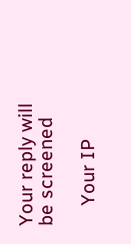Your reply will be screened

    Your IP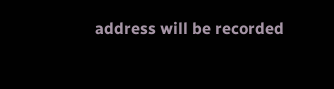address will be recorded